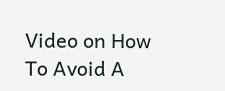Video on How To Avoid A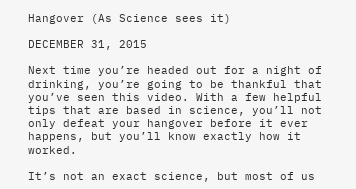Hangover (As Science sees it)

DECEMBER 31, 2015

Next time you’re headed out for a night of drinking, you’re going to be thankful that you’ve seen this video. With a few helpful tips that are based in science, you’ll not only defeat your hangover before it ever happens, but you’ll know exactly how it worked.

It’s not an exact science, but most of us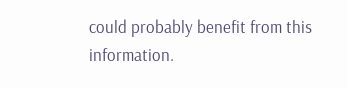could probably benefit from this information.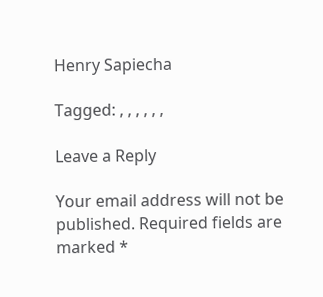Henry Sapiecha

Tagged: , , , , , ,

Leave a Reply

Your email address will not be published. Required fields are marked *